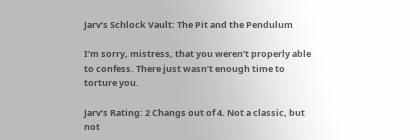Jarv’s Schlock Vault: The Pit and the Pendulum

I’m sorry, mistress, that you weren’t properly able to confess. There just wasn’t enough time to torture you.

Jarv’s Rating: 2 Changs out of 4. Not a classic, but not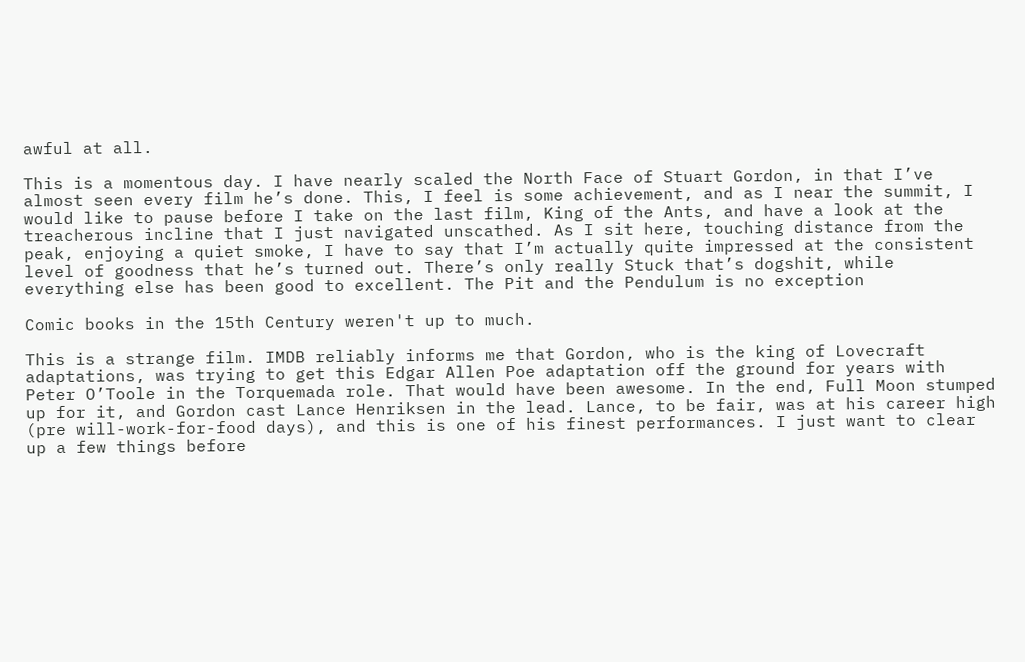awful at all.

This is a momentous day. I have nearly scaled the North Face of Stuart Gordon, in that I’ve almost seen every film he’s done. This, I feel is some achievement, and as I near the summit, I would like to pause before I take on the last film, King of the Ants, and have a look at the treacherous incline that I just navigated unscathed. As I sit here, touching distance from the peak, enjoying a quiet smoke, I have to say that I’m actually quite impressed at the consistent level of goodness that he’s turned out. There’s only really Stuck that’s dogshit, while everything else has been good to excellent. The Pit and the Pendulum is no exception

Comic books in the 15th Century weren't up to much.

This is a strange film. IMDB reliably informs me that Gordon, who is the king of Lovecraft adaptations, was trying to get this Edgar Allen Poe adaptation off the ground for years with Peter O’Toole in the Torquemada role. That would have been awesome. In the end, Full Moon stumped up for it, and Gordon cast Lance Henriksen in the lead. Lance, to be fair, was at his career high (pre will-work-for-food days), and this is one of his finest performances. I just want to clear up a few things before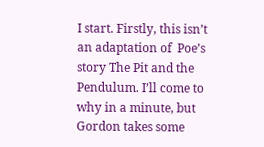I start. Firstly, this isn’t an adaptation of  Poe’s story The Pit and the Pendulum. I’ll come to why in a minute, but Gordon takes some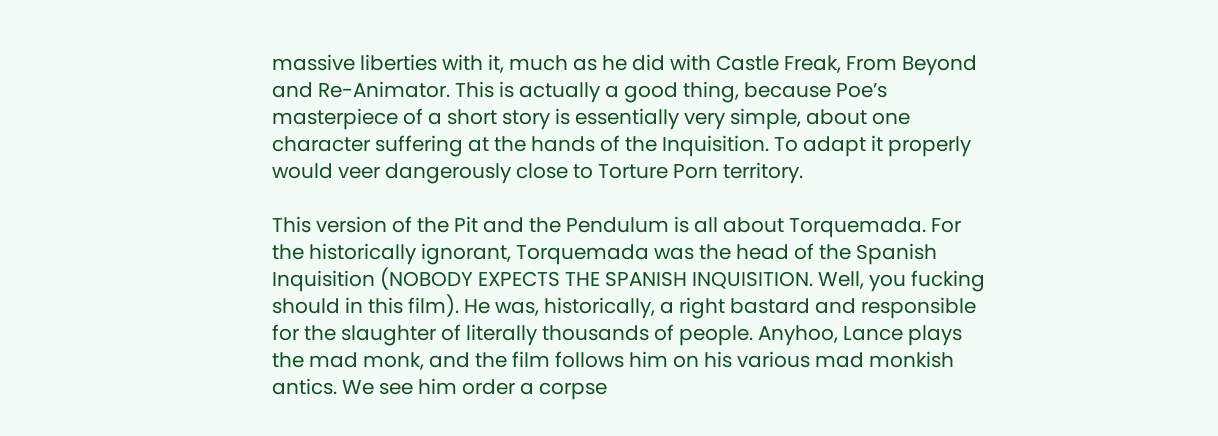massive liberties with it, much as he did with Castle Freak, From Beyond and Re-Animator. This is actually a good thing, because Poe’s masterpiece of a short story is essentially very simple, about one character suffering at the hands of the Inquisition. To adapt it properly would veer dangerously close to Torture Porn territory.

This version of the Pit and the Pendulum is all about Torquemada. For the historically ignorant, Torquemada was the head of the Spanish Inquisition (NOBODY EXPECTS THE SPANISH INQUISITION. Well, you fucking should in this film). He was, historically, a right bastard and responsible for the slaughter of literally thousands of people. Anyhoo, Lance plays the mad monk, and the film follows him on his various mad monkish antics. We see him order a corpse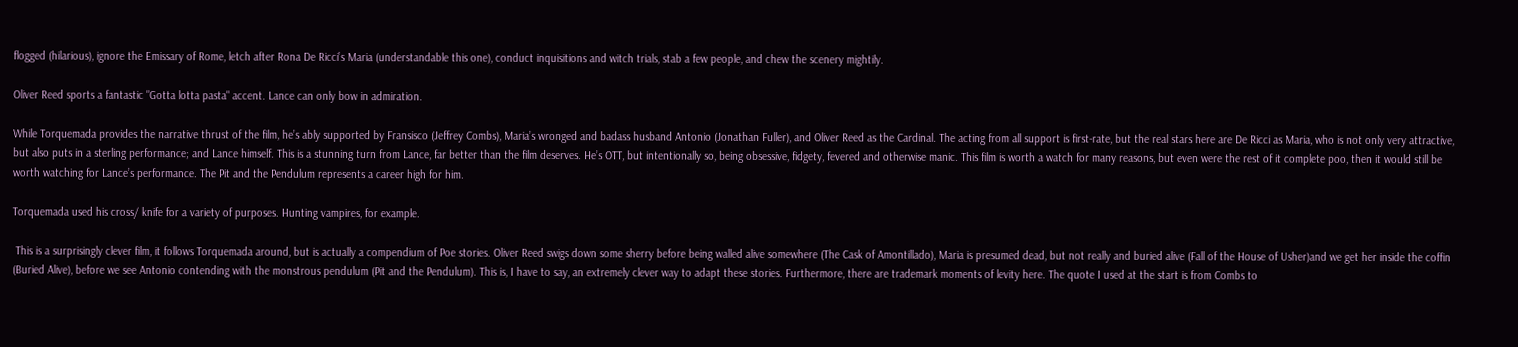flogged (hilarious), ignore the Emissary of Rome, letch after Rona De Ricci’s Maria (understandable this one), conduct inquisitions and witch trials, stab a few people, and chew the scenery mightily.

Oliver Reed sports a fantastic "Gotta lotta pasta" accent. Lance can only bow in admiration.

While Torquemada provides the narrative thrust of the film, he’s ably supported by Fransisco (Jeffrey Combs), Maria’s wronged and badass husband Antonio (Jonathan Fuller), and Oliver Reed as the Cardinal. The acting from all support is first-rate, but the real stars here are De Ricci as Maria, who is not only very attractive, but also puts in a sterling performance; and Lance himself. This is a stunning turn from Lance, far better than the film deserves. He’s OTT, but intentionally so, being obsessive, fidgety, fevered and otherwise manic. This film is worth a watch for many reasons, but even were the rest of it complete poo, then it would still be worth watching for Lance’s performance. The Pit and the Pendulum represents a career high for him.

Torquemada used his cross/ knife for a variety of purposes. Hunting vampires, for example.

 This is a surprisingly clever film, it follows Torquemada around, but is actually a compendium of Poe stories. Oliver Reed swigs down some sherry before being walled alive somewhere (The Cask of Amontillado), Maria is presumed dead, but not really and buried alive (Fall of the House of Usher)and we get her inside the coffin (Buried Alive), before we see Antonio contending with the monstrous pendulum (Pit and the Pendulum). This is, I have to say, an extremely clever way to adapt these stories. Furthermore, there are trademark moments of levity here. The quote I used at the start is from Combs to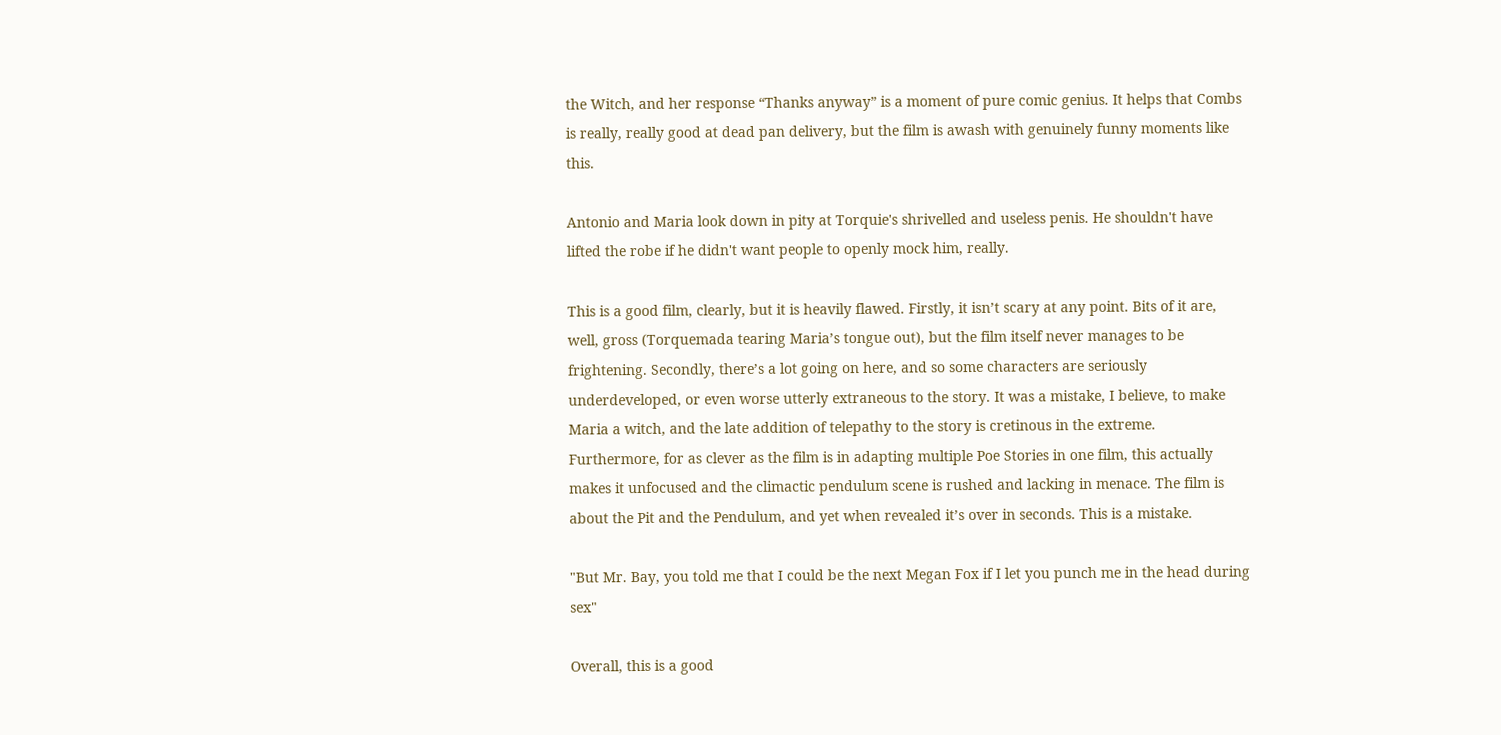the Witch, and her response “Thanks anyway” is a moment of pure comic genius. It helps that Combs is really, really good at dead pan delivery, but the film is awash with genuinely funny moments like this.

Antonio and Maria look down in pity at Torquie's shrivelled and useless penis. He shouldn't have lifted the robe if he didn't want people to openly mock him, really.

This is a good film, clearly, but it is heavily flawed. Firstly, it isn’t scary at any point. Bits of it are, well, gross (Torquemada tearing Maria’s tongue out), but the film itself never manages to be frightening. Secondly, there’s a lot going on here, and so some characters are seriously underdeveloped, or even worse utterly extraneous to the story. It was a mistake, I believe, to make Maria a witch, and the late addition of telepathy to the story is cretinous in the extreme. Furthermore, for as clever as the film is in adapting multiple Poe Stories in one film, this actually makes it unfocused and the climactic pendulum scene is rushed and lacking in menace. The film is about the Pit and the Pendulum, and yet when revealed it’s over in seconds. This is a mistake.

"But Mr. Bay, you told me that I could be the next Megan Fox if I let you punch me in the head during sex"

Overall, this is a good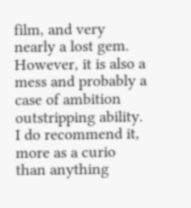film, and very nearly a lost gem. However, it is also a mess and probably a case of ambition outstripping ability. I do recommend it, more as a curio than anything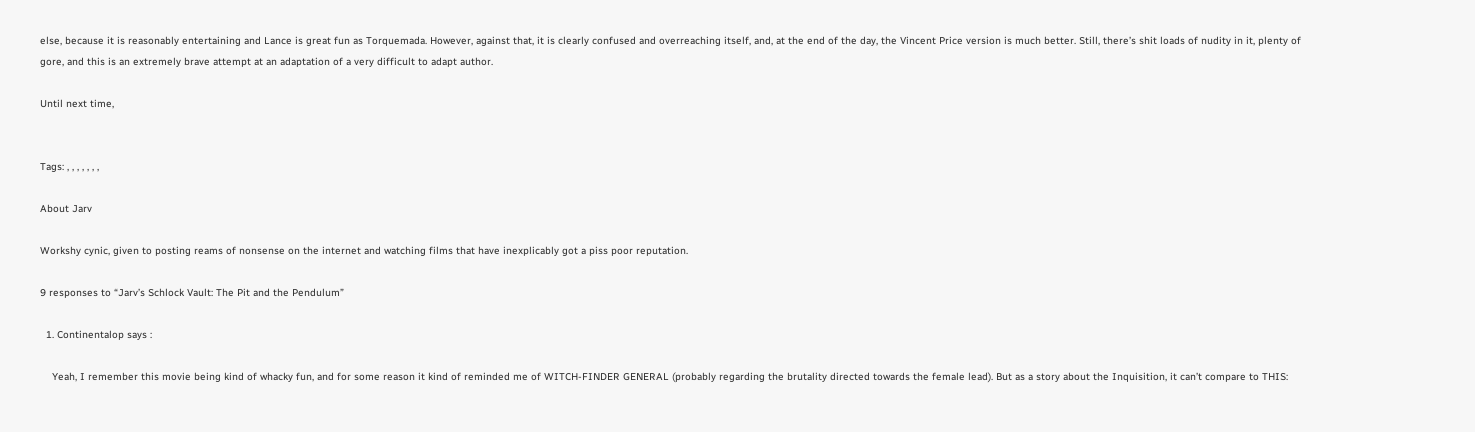else, because it is reasonably entertaining and Lance is great fun as Torquemada. However, against that, it is clearly confused and overreaching itself, and, at the end of the day, the Vincent Price version is much better. Still, there’s shit loads of nudity in it, plenty of gore, and this is an extremely brave attempt at an adaptation of a very difficult to adapt author.

Until next time,


Tags: , , , , , , ,

About Jarv

Workshy cynic, given to posting reams of nonsense on the internet and watching films that have inexplicably got a piss poor reputation.

9 responses to “Jarv’s Schlock Vault: The Pit and the Pendulum”

  1. Continentalop says :

    Yeah, I remember this movie being kind of whacky fun, and for some reason it kind of reminded me of WITCH-FINDER GENERAL (probably regarding the brutality directed towards the female lead). But as a story about the Inquisition, it can’t compare to THIS: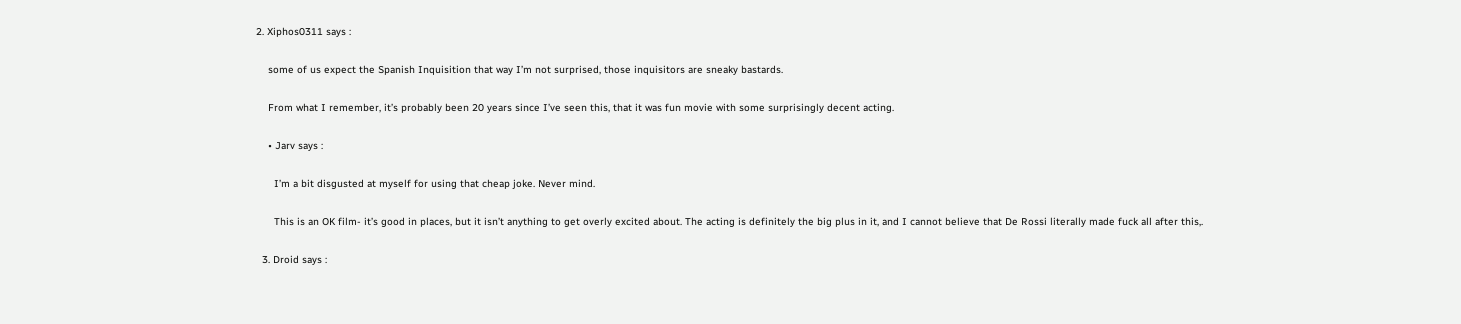2. Xiphos0311 says :

    some of us expect the Spanish Inquisition that way I’m not surprised, those inquisitors are sneaky bastards.

    From what I remember, it’s probably been 20 years since I’ve seen this, that it was fun movie with some surprisingly decent acting.

    • Jarv says :

      I’m a bit disgusted at myself for using that cheap joke. Never mind.

      This is an OK film- it’s good in places, but it isn’t anything to get overly excited about. The acting is definitely the big plus in it, and I cannot believe that De Rossi literally made fuck all after this,.

  3. Droid says :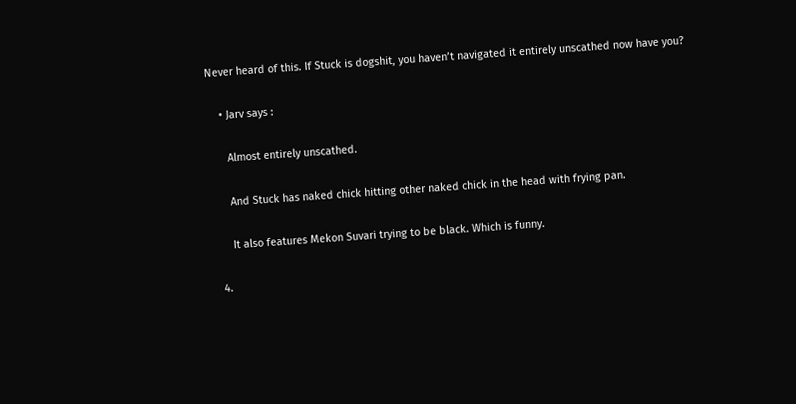Never heard of this. If Stuck is dogshit, you haven’t navigated it entirely unscathed now have you?

    • Jarv says :

      Almost entirely unscathed.

      And Stuck has naked chick hitting other naked chick in the head with frying pan.

      It also features Mekon Suvari trying to be black. Which is funny.

  4.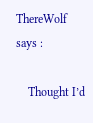ThereWolf says :

    Thought I’d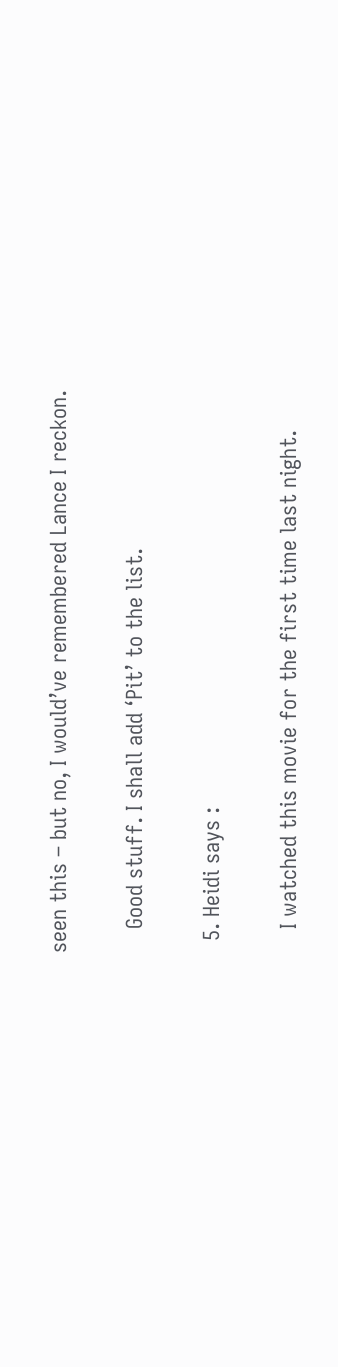seen this – but no, I would’ve remembered Lance I reckon.

    Good stuff. I shall add ‘Pit’ to the list.

  5. Heidi says :

    I watched this movie for the first time last night.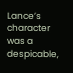Lance’s character was a despicable,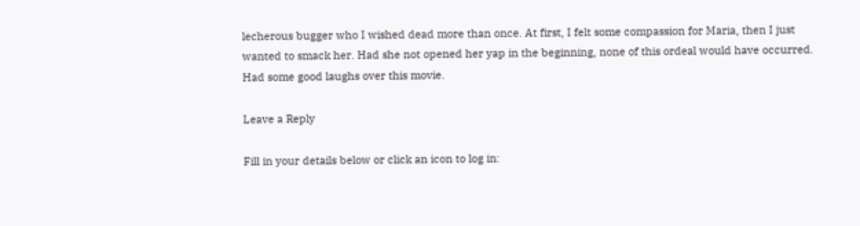lecherous bugger who I wished dead more than once. At first, I felt some compassion for Maria, then I just wanted to smack her. Had she not opened her yap in the beginning, none of this ordeal would have occurred. Had some good laughs over this movie.

Leave a Reply

Fill in your details below or click an icon to log in: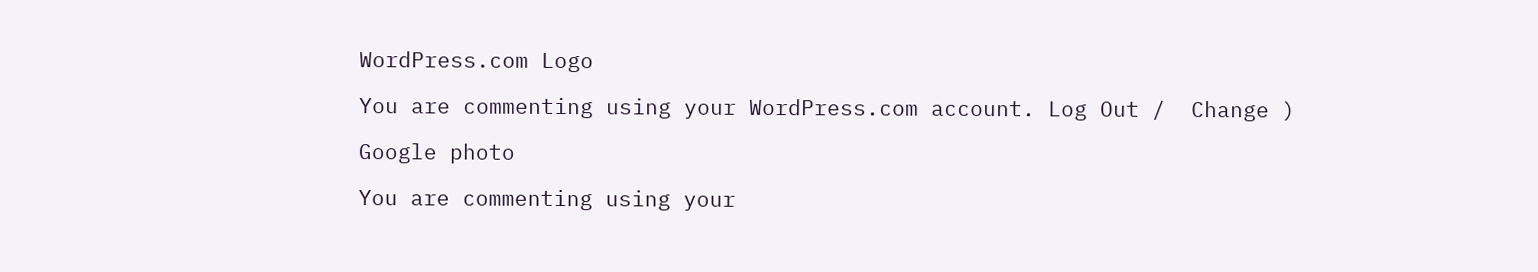WordPress.com Logo

You are commenting using your WordPress.com account. Log Out /  Change )

Google photo

You are commenting using your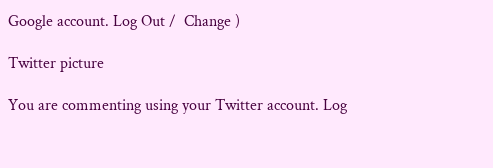Google account. Log Out /  Change )

Twitter picture

You are commenting using your Twitter account. Log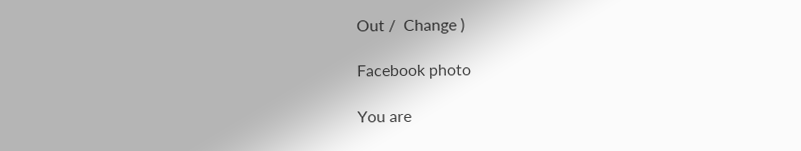Out /  Change )

Facebook photo

You are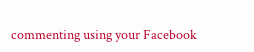commenting using your Facebook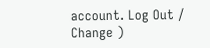account. Log Out /  Change )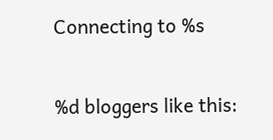Connecting to %s

%d bloggers like this: